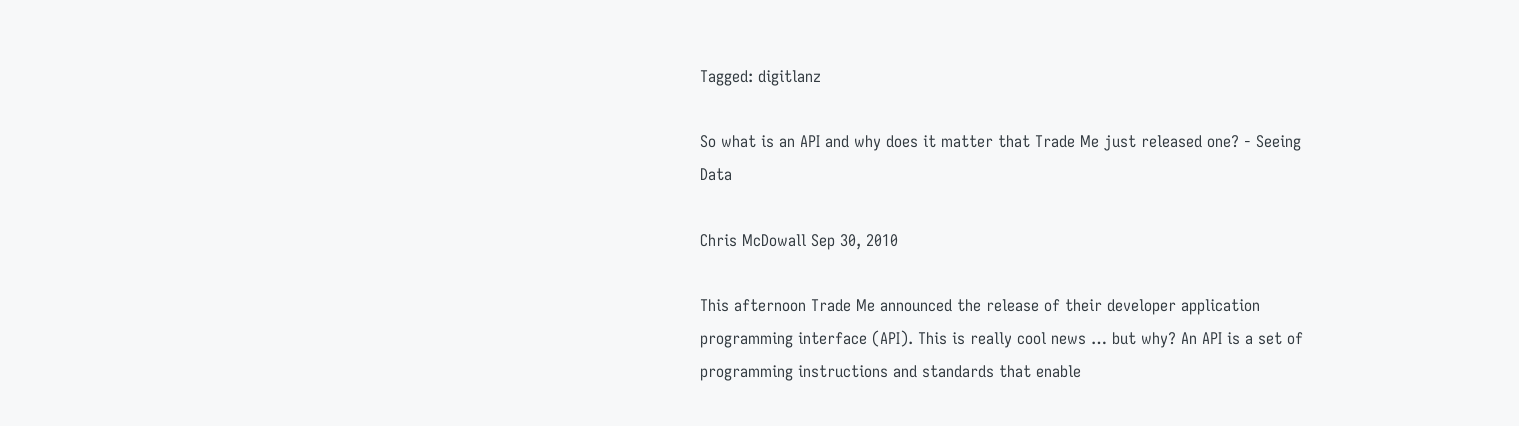Tagged: digitlanz

So what is an API and why does it matter that Trade Me just released one? - Seeing Data

Chris McDowall Sep 30, 2010

This afternoon Trade Me announced the release of their developer application programming interface (API). This is really cool news … but why? An API is a set of programming instructions and standards that enable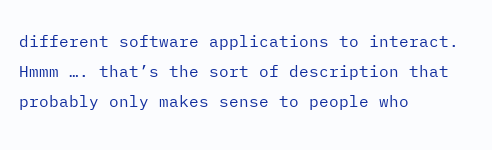different software applications to interact. Hmmm …. that’s the sort of description that probably only makes sense to people who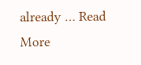already … Read More